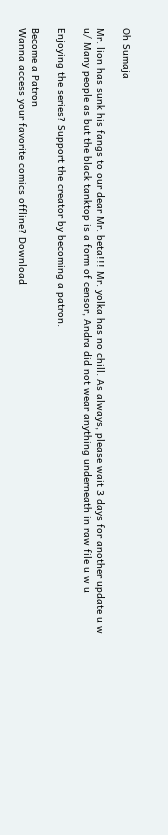Oh Sumaja

Mr. lion has sunk his fangs to our dear Mr. beta!!! Mr. yolka has no chill. As always, please wait 3 days for another update u w u/ Many people as but the black tanktop is a form of censor, Andra did not wear anything underneath in raw file u w u

Enjoying the series? Support the creator by becoming a patron.

Become a Patron
Wanna access your favorite comics offline? Download